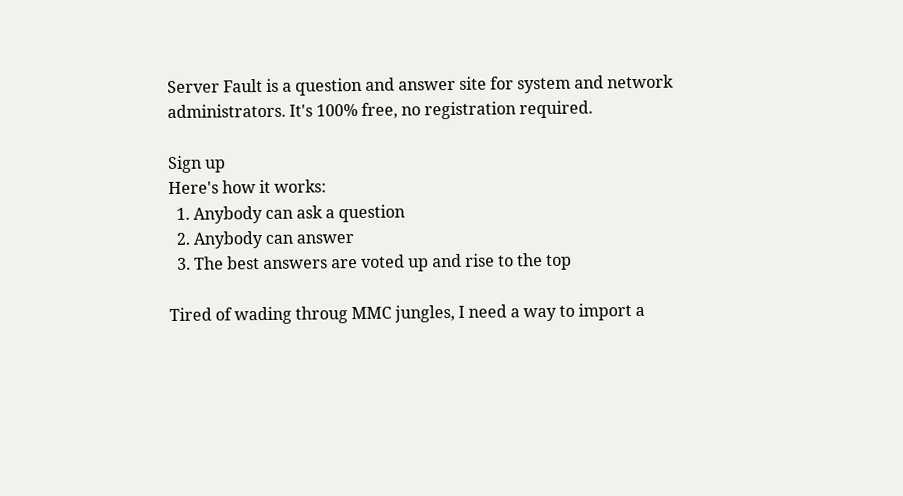Server Fault is a question and answer site for system and network administrators. It's 100% free, no registration required.

Sign up
Here's how it works:
  1. Anybody can ask a question
  2. Anybody can answer
  3. The best answers are voted up and rise to the top

Tired of wading throug MMC jungles, I need a way to import a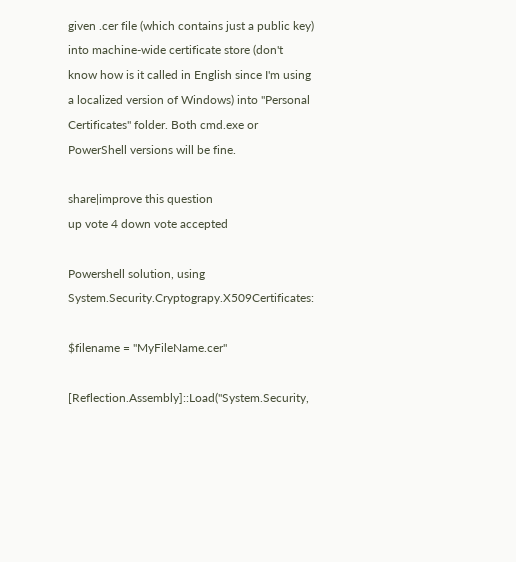given .cer file (which contains just a public key) into machine-wide certificate store (don't know how is it called in English since I'm using a localized version of Windows) into "Personal Certificates" folder. Both cmd.exe or PowerShell versions will be fine.

share|improve this question
up vote 4 down vote accepted

Powershell solution, using System.Security.Cryptograpy.X509Certificates:

$filename = "MyFileName.cer"

[Reflection.Assembly]::Load("System.Security,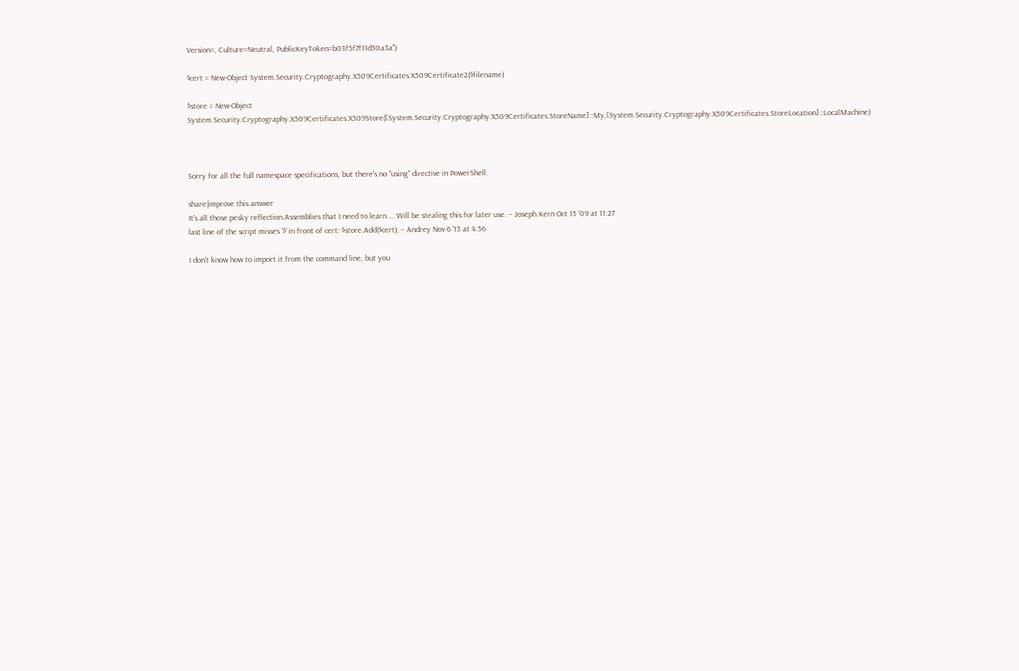Version=, Culture=Neutral, PublicKeyToken=b03f5f7f11d50a3a")

$cert = New-Object System.Security.Cryptography.X509Certificates.X509Certificate2($filename)

$store = New-Object System.Security.Cryptography.X509Certificates.X509Store([System.Security.Cryptography.X509Certificates.StoreName]::My,[System.Security.Cryptography.X509Certificates.StoreLocation]::LocalMachine)



Sorry for all the full namespace specifications, but there's no "using" directive in PowerShell.

share|improve this answer
It's all those pesky reflection.Assemblies that I need to learn ... Will be stealing this for later use. – Joseph Kern Oct 15 '09 at 11:27
last line of the script misses '$' in front of cert: $store.Add($cert); – Andrey Nov 6 '13 at 4:56

I don't know how to import it from the command line, but you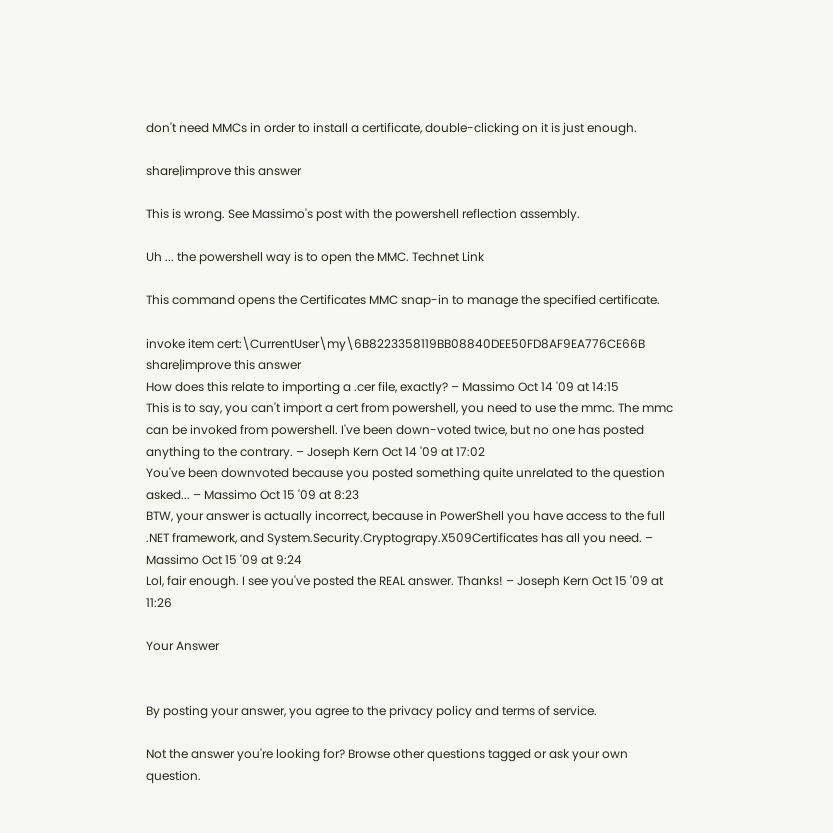don't need MMCs in order to install a certificate, double-clicking on it is just enough.

share|improve this answer

This is wrong. See Massimo's post with the powershell reflection assembly.

Uh ... the powershell way is to open the MMC. Technet Link

This command opens the Certificates MMC snap-in to manage the specified certificate.

invoke item cert:\CurrentUser\my\6B8223358119BB08840DEE50FD8AF9EA776CE66B
share|improve this answer
How does this relate to importing a .cer file, exactly? – Massimo Oct 14 '09 at 14:15
This is to say, you can't import a cert from powershell, you need to use the mmc. The mmc can be invoked from powershell. I've been down-voted twice, but no one has posted anything to the contrary. – Joseph Kern Oct 14 '09 at 17:02
You've been downvoted because you posted something quite unrelated to the question asked... – Massimo Oct 15 '09 at 8:23
BTW, your answer is actually incorrect, because in PowerShell you have access to the full .NET framework, and System.Security.Cryptograpy.X509Certificates has all you need. – Massimo Oct 15 '09 at 9:24
Lol, fair enough. I see you've posted the REAL answer. Thanks! – Joseph Kern Oct 15 '09 at 11:26

Your Answer


By posting your answer, you agree to the privacy policy and terms of service.

Not the answer you're looking for? Browse other questions tagged or ask your own question.